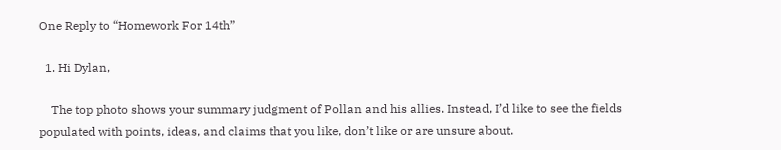One Reply to “Homework For 14th”

  1. Hi Dylan,

    The top photo shows your summary judgment of Pollan and his allies. Instead, I’d like to see the fields populated with points, ideas, and claims that you like, don’t like or are unsure about.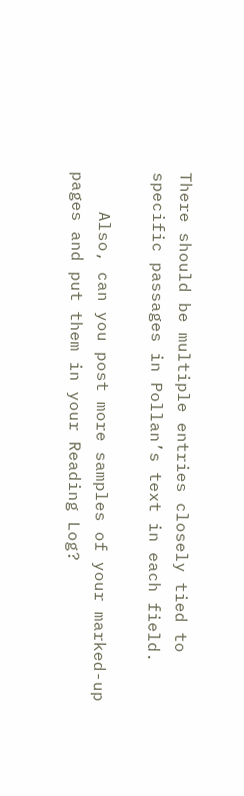There should be multiple entries closely tied to specific passages in Pollan’s text in each field.

    Also, can you post more samples of your marked-up pages and put them in your Reading Log?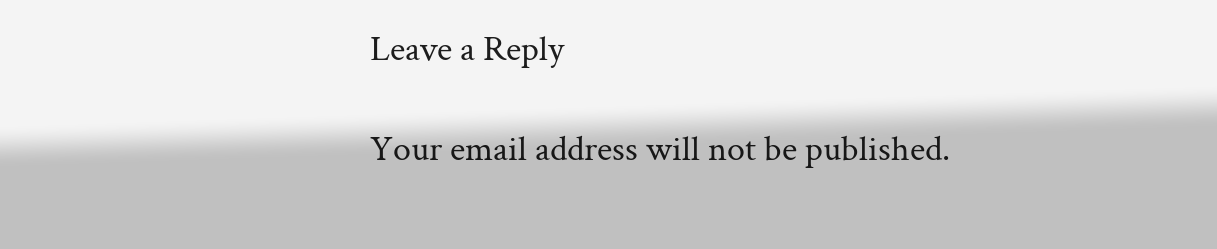Leave a Reply

Your email address will not be published.